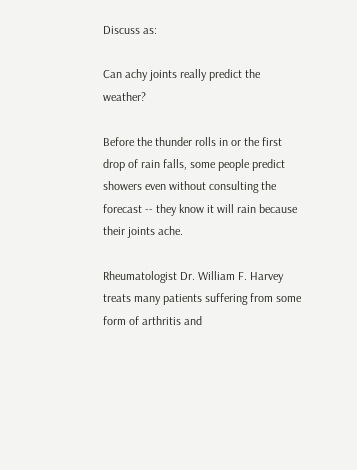Discuss as:

Can achy joints really predict the weather?

Before the thunder rolls in or the first drop of rain falls, some people predict showers even without consulting the forecast -- they know it will rain because their joints ache.

Rheumatologist Dr. William F. Harvey treats many patients suffering from some form of arthritis and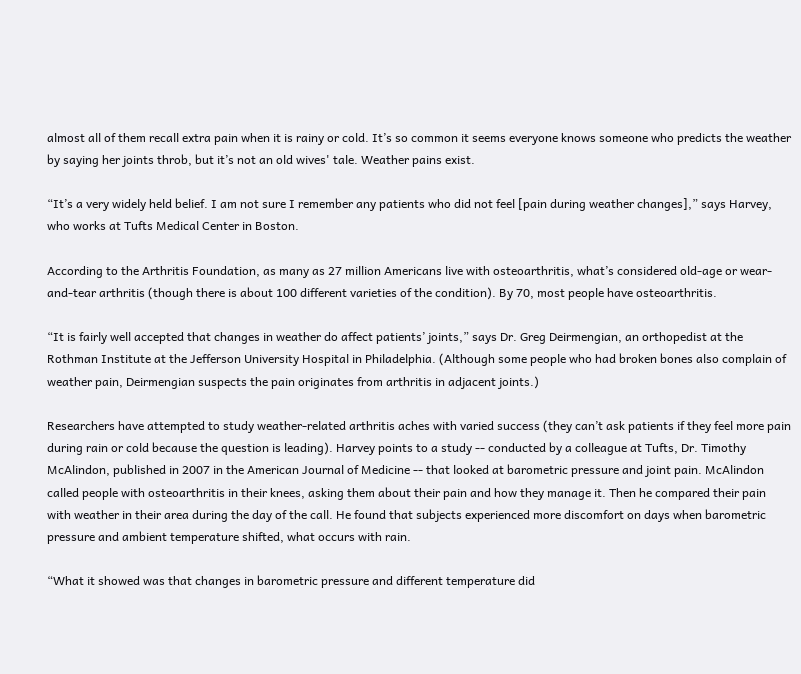almost all of them recall extra pain when it is rainy or cold. It’s so common it seems everyone knows someone who predicts the weather by saying her joints throb, but it’s not an old wives' tale. Weather pains exist.

“It’s a very widely held belief. I am not sure I remember any patients who did not feel [pain during weather changes],” says Harvey, who works at Tufts Medical Center in Boston.

According to the Arthritis Foundation, as many as 27 million Americans live with osteoarthritis, what’s considered old-age or wear-and-tear arthritis (though there is about 100 different varieties of the condition). By 70, most people have osteoarthritis.

“It is fairly well accepted that changes in weather do affect patients’ joints,” says Dr. Greg Deirmengian, an orthopedist at the Rothman Institute at the Jefferson University Hospital in Philadelphia. (Although some people who had broken bones also complain of weather pain, Deirmengian suspects the pain originates from arthritis in adjacent joints.)

Researchers have attempted to study weather-related arthritis aches with varied success (they can’t ask patients if they feel more pain during rain or cold because the question is leading). Harvey points to a study -- conducted by a colleague at Tufts, Dr. Timothy McAlindon, published in 2007 in the American Journal of Medicine -- that looked at barometric pressure and joint pain. McAlindon called people with osteoarthritis in their knees, asking them about their pain and how they manage it. Then he compared their pain with weather in their area during the day of the call. He found that subjects experienced more discomfort on days when barometric pressure and ambient temperature shifted, what occurs with rain.

“What it showed was that changes in barometric pressure and different temperature did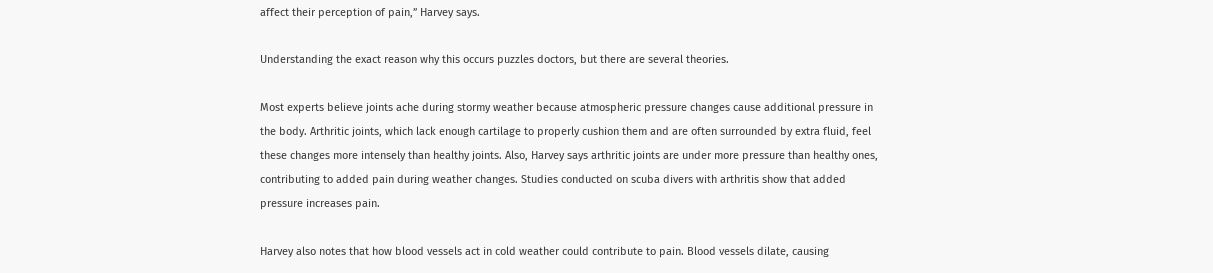affect their perception of pain,” Harvey says.

Understanding the exact reason why this occurs puzzles doctors, but there are several theories.

Most experts believe joints ache during stormy weather because atmospheric pressure changes cause additional pressure in the body. Arthritic joints, which lack enough cartilage to properly cushion them and are often surrounded by extra fluid, feel these changes more intensely than healthy joints. Also, Harvey says arthritic joints are under more pressure than healthy ones, contributing to added pain during weather changes. Studies conducted on scuba divers with arthritis show that added pressure increases pain.

Harvey also notes that how blood vessels act in cold weather could contribute to pain. Blood vessels dilate, causing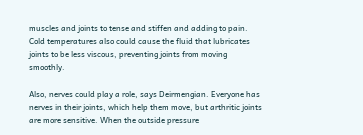muscles and joints to tense and stiffen and adding to pain. Cold temperatures also could cause the fluid that lubricates joints to be less viscous, preventing joints from moving smoothly.

Also, nerves could play a role, says Deirmengian. Everyone has nerves in their joints, which help them move, but arthritic joints are more sensitive. When the outside pressure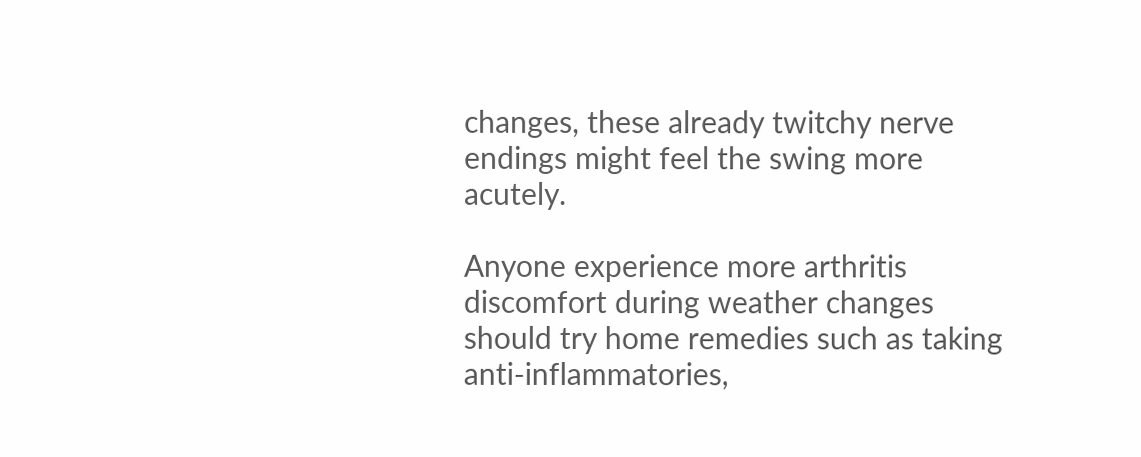changes, these already twitchy nerve endings might feel the swing more acutely.

Anyone experience more arthritis discomfort during weather changes should try home remedies such as taking anti-inflammatories,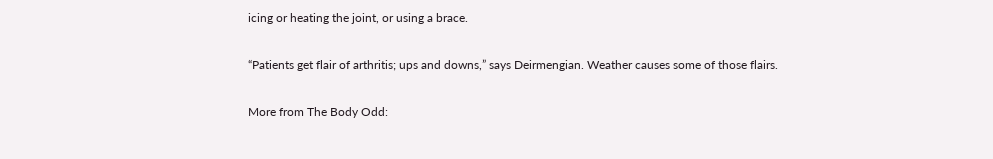icing or heating the joint, or using a brace.

“Patients get flair of arthritis; ups and downs,” says Deirmengian. Weather causes some of those flairs.

More from The Body Odd: